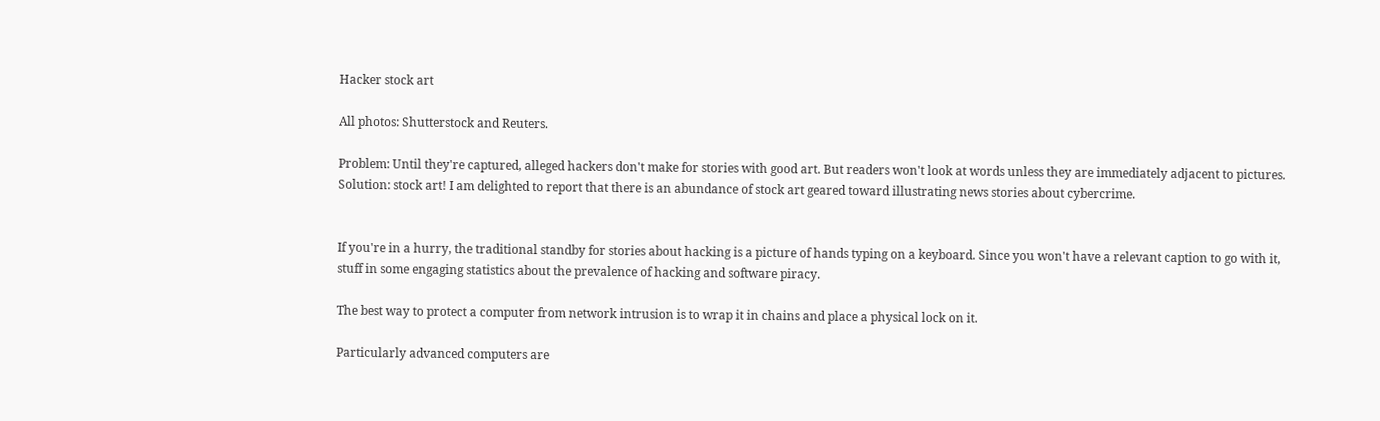Hacker stock art

All photos: Shutterstock and Reuters.

Problem: Until they're captured, alleged hackers don't make for stories with good art. But readers won't look at words unless they are immediately adjacent to pictures. Solution: stock art! I am delighted to report that there is an abundance of stock art geared toward illustrating news stories about cybercrime.


If you're in a hurry, the traditional standby for stories about hacking is a picture of hands typing on a keyboard. Since you won't have a relevant caption to go with it, stuff in some engaging statistics about the prevalence of hacking and software piracy.

The best way to protect a computer from network intrusion is to wrap it in chains and place a physical lock on it.

Particularly advanced computers are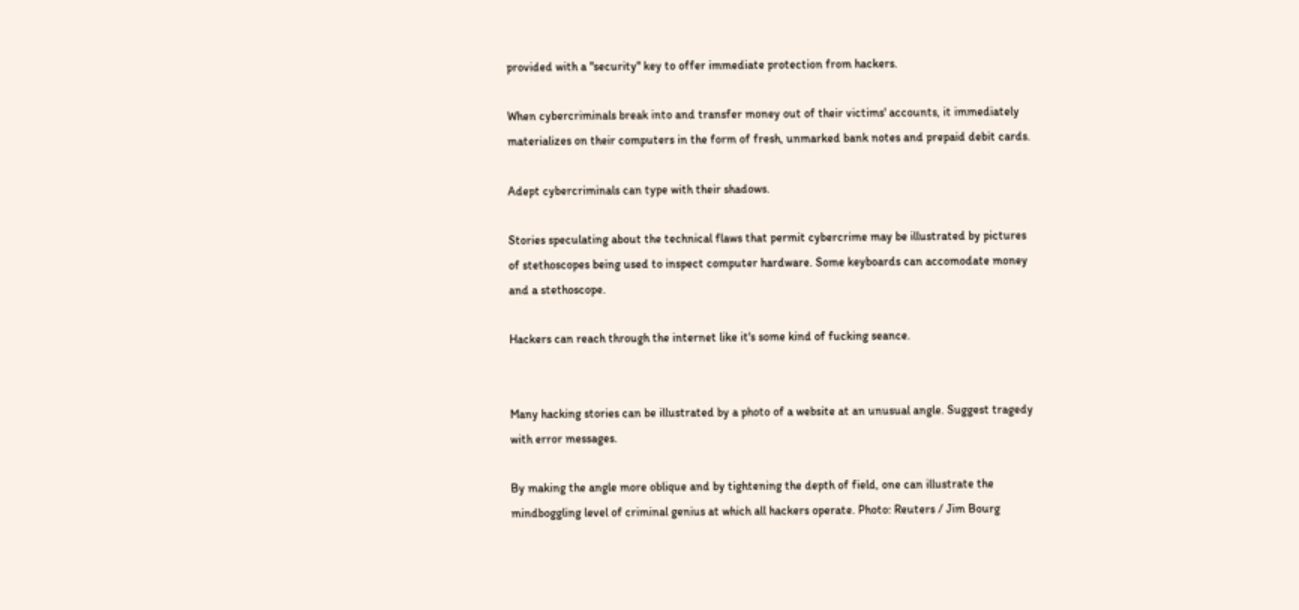provided with a "security" key to offer immediate protection from hackers.

When cybercriminals break into and transfer money out of their victims' accounts, it immediately materializes on their computers in the form of fresh, unmarked bank notes and prepaid debit cards.

Adept cybercriminals can type with their shadows.

Stories speculating about the technical flaws that permit cybercrime may be illustrated by pictures of stethoscopes being used to inspect computer hardware. Some keyboards can accomodate money and a stethoscope.

Hackers can reach through the internet like it's some kind of fucking seance.


Many hacking stories can be illustrated by a photo of a website at an unusual angle. Suggest tragedy with error messages.

By making the angle more oblique and by tightening the depth of field, one can illustrate the mindboggling level of criminal genius at which all hackers operate. Photo: Reuters / Jim Bourg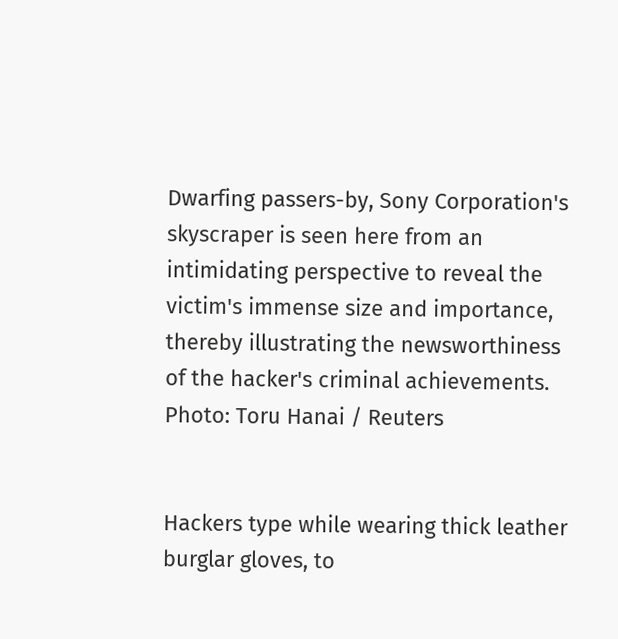Dwarfing passers-by, Sony Corporation's skyscraper is seen here from an intimidating perspective to reveal the victim's immense size and importance, thereby illustrating the newsworthiness of the hacker's criminal achievements. Photo: Toru Hanai / Reuters


Hackers type while wearing thick leather burglar gloves, to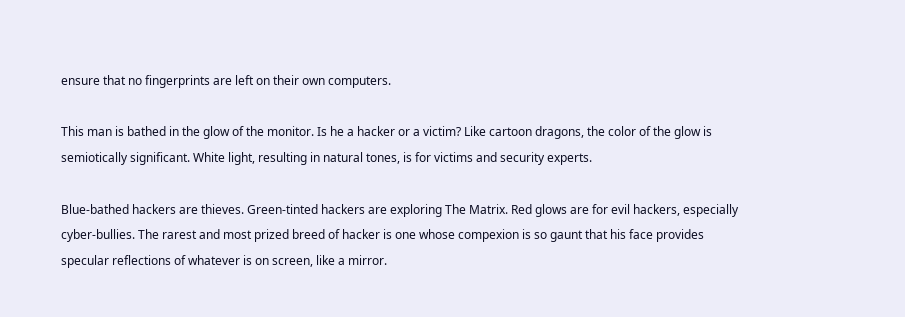ensure that no fingerprints are left on their own computers.

This man is bathed in the glow of the monitor. Is he a hacker or a victim? Like cartoon dragons, the color of the glow is semiotically significant. White light, resulting in natural tones, is for victims and security experts.

Blue-bathed hackers are thieves. Green-tinted hackers are exploring The Matrix. Red glows are for evil hackers, especially cyber-bullies. The rarest and most prized breed of hacker is one whose compexion is so gaunt that his face provides specular reflections of whatever is on screen, like a mirror.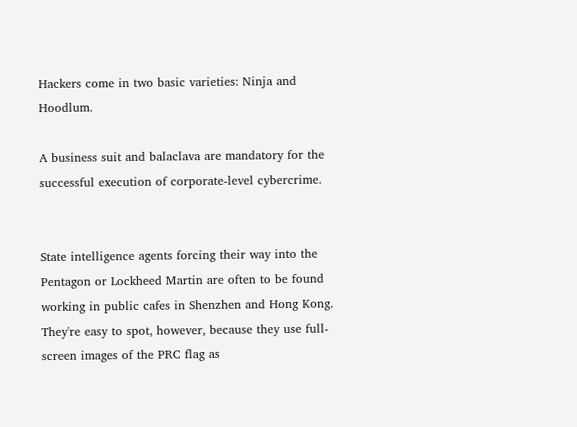Hackers come in two basic varieties: Ninja and Hoodlum.

A business suit and balaclava are mandatory for the successful execution of corporate-level cybercrime.


State intelligence agents forcing their way into the Pentagon or Lockheed Martin are often to be found working in public cafes in Shenzhen and Hong Kong. They're easy to spot, however, because they use full-screen images of the PRC flag as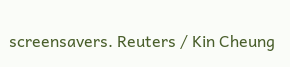screensavers. Reuters / Kin Cheung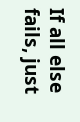If all else fails, just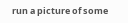run a picture of some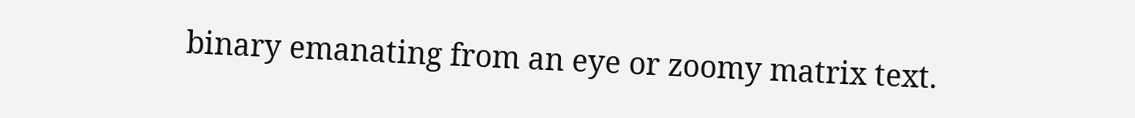binary emanating from an eye or zoomy matrix text.